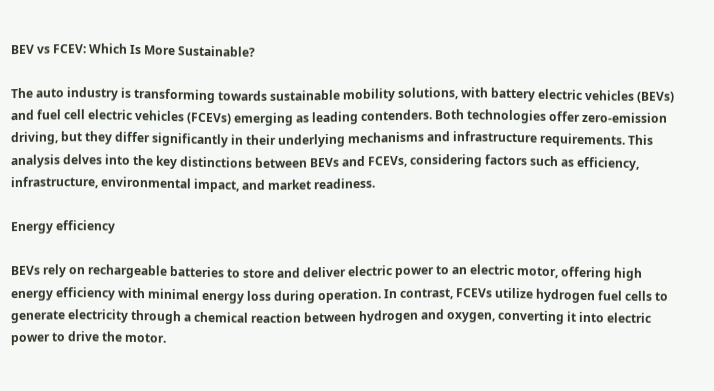BEV vs FCEV: Which Is More Sustainable?

The auto industry is transforming towards sustainable mobility solutions, with battery electric vehicles (BEVs) and fuel cell electric vehicles (FCEVs) emerging as leading contenders. Both technologies offer zero-emission driving, but they differ significantly in their underlying mechanisms and infrastructure requirements. This analysis delves into the key distinctions between BEVs and FCEVs, considering factors such as efficiency, infrastructure, environmental impact, and market readiness.

Energy efficiency

BEVs rely on rechargeable batteries to store and deliver electric power to an electric motor, offering high energy efficiency with minimal energy loss during operation. In contrast, FCEVs utilize hydrogen fuel cells to generate electricity through a chemical reaction between hydrogen and oxygen, converting it into electric power to drive the motor.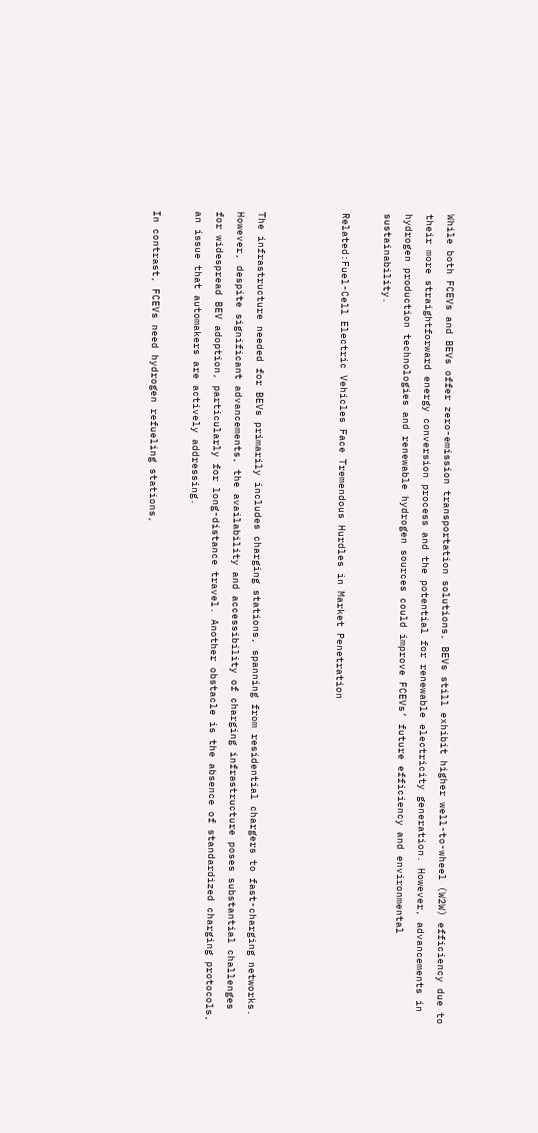While both FCEVs and BEVs offer zero-emission transportation solutions, BEVs still exhibit higher well-to-wheel (W2W) efficiency due to their more straightforward energy conversion process and the potential for renewable electricity generation. However, advancements in hydrogen production technologies and renewable hydrogen sources could improve FCEVs’ future efficiency and environmental sustainability.

Related:Fuel-Cell Electric Vehicles Face Tremendous Hurdles in Market Penetration



The infrastructure needed for BEVs primarily includes charging stations, spanning from residential chargers to fast-charging networks. However, despite significant advancements, the availability and accessibility of charging infrastructure poses substantial challenges for widespread BEV adoption, particularly for long-distance travel. Another obstacle is the absence of standardized charging protocols, an issue that automakers are actively addressing.

In contrast, FCEVs need hydrogen refueling stations,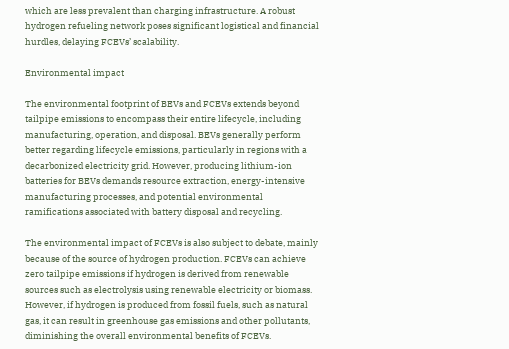which are less prevalent than charging infrastructure. A robust hydrogen refueling network poses significant logistical and financial hurdles, delaying FCEVs’ scalability.

Environmental impact

The environmental footprint of BEVs and FCEVs extends beyond tailpipe emissions to encompass their entire lifecycle, including manufacturing, operation, and disposal. BEVs generally perform better regarding lifecycle emissions, particularly in regions with a decarbonized electricity grid. However, producing lithium-ion batteries for BEVs demands resource extraction, energy-intensive manufacturing processes, and potential environmental ramifications associated with battery disposal and recycling.

The environmental impact of FCEVs is also subject to debate, mainly because of the source of hydrogen production. FCEVs can achieve zero tailpipe emissions if hydrogen is derived from renewable sources such as electrolysis using renewable electricity or biomass. However, if hydrogen is produced from fossil fuels, such as natural gas, it can result in greenhouse gas emissions and other pollutants, diminishing the overall environmental benefits of FCEVs.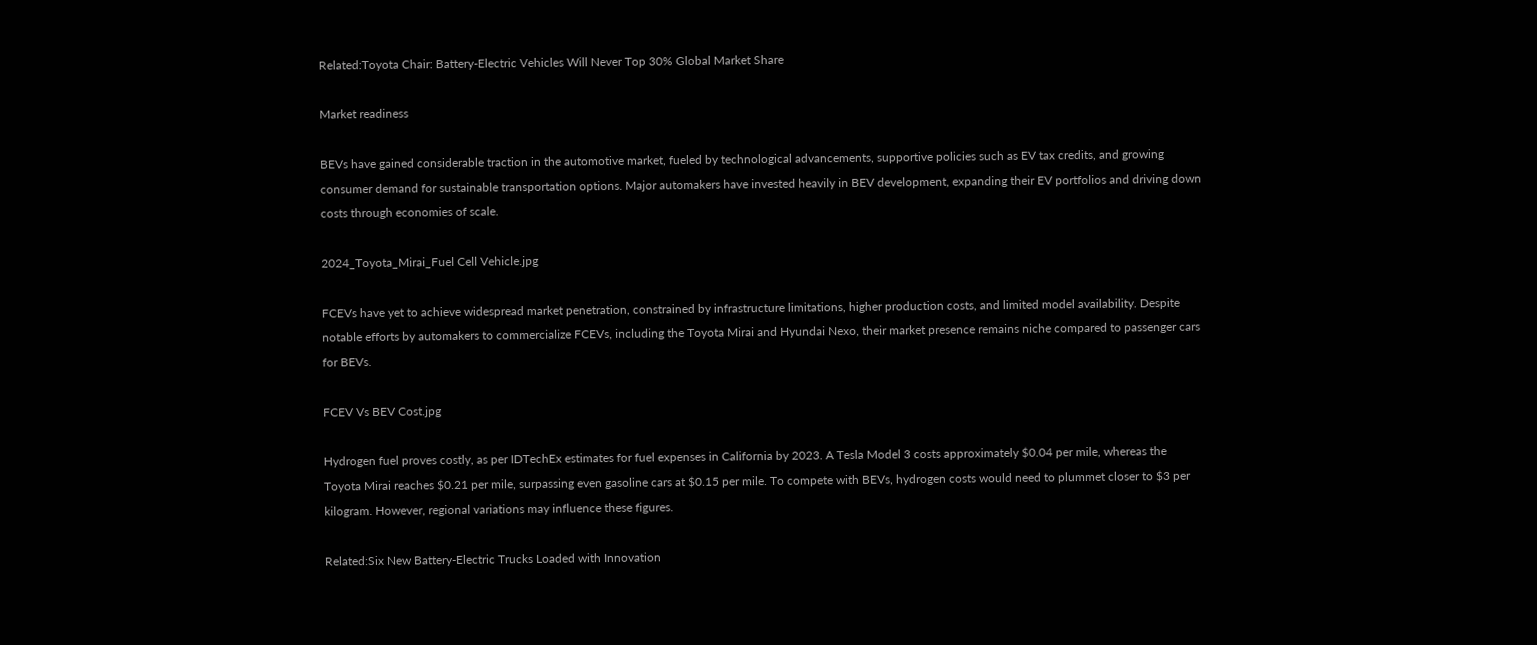Related:Toyota Chair: Battery-Electric Vehicles Will Never Top 30% Global Market Share

Market readiness

BEVs have gained considerable traction in the automotive market, fueled by technological advancements, supportive policies such as EV tax credits, and growing consumer demand for sustainable transportation options. Major automakers have invested heavily in BEV development, expanding their EV portfolios and driving down costs through economies of scale.

2024_Toyota_Mirai_Fuel Cell Vehicle.jpg

FCEVs have yet to achieve widespread market penetration, constrained by infrastructure limitations, higher production costs, and limited model availability. Despite notable efforts by automakers to commercialize FCEVs, including the Toyota Mirai and Hyundai Nexo, their market presence remains niche compared to passenger cars for BEVs.

FCEV Vs BEV Cost.jpg

Hydrogen fuel proves costly, as per IDTechEx estimates for fuel expenses in California by 2023. A Tesla Model 3 costs approximately $0.04 per mile, whereas the Toyota Mirai reaches $0.21 per mile, surpassing even gasoline cars at $0.15 per mile. To compete with BEVs, hydrogen costs would need to plummet closer to $3 per kilogram. However, regional variations may influence these figures.

Related:Six New Battery-Electric Trucks Loaded with Innovation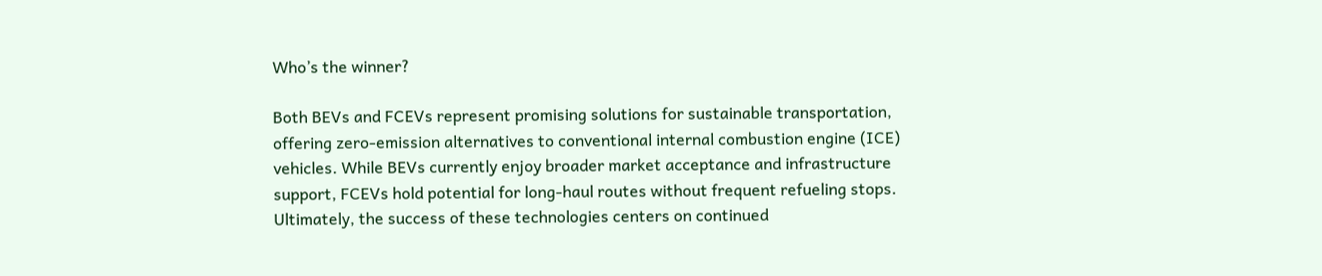Who’s the winner?

Both BEVs and FCEVs represent promising solutions for sustainable transportation, offering zero-emission alternatives to conventional internal combustion engine (ICE) vehicles. While BEVs currently enjoy broader market acceptance and infrastructure support, FCEVs hold potential for long-haul routes without frequent refueling stops. Ultimately, the success of these technologies centers on continued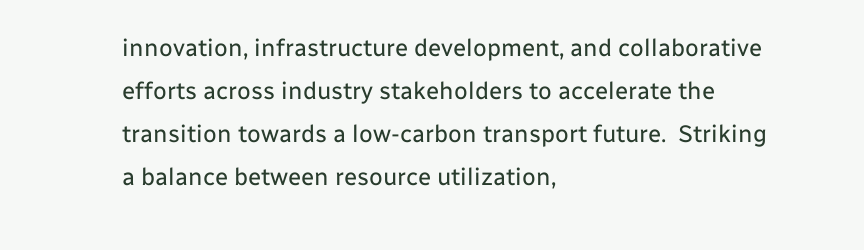innovation, infrastructure development, and collaborative efforts across industry stakeholders to accelerate the transition towards a low-carbon transport future.  Striking a balance between resource utilization,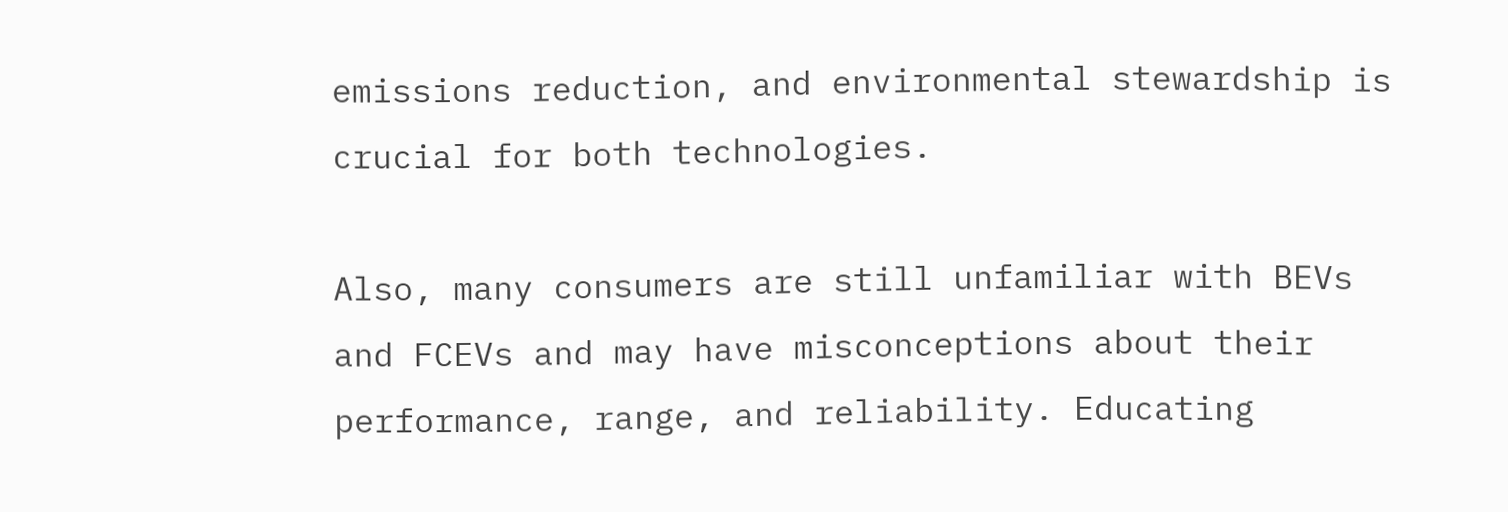emissions reduction, and environmental stewardship is crucial for both technologies.

Also, many consumers are still unfamiliar with BEVs and FCEVs and may have misconceptions about their performance, range, and reliability. Educating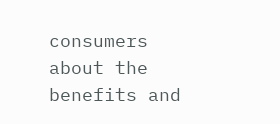consumers about the benefits and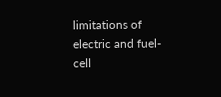limitations of electric and fuel-cell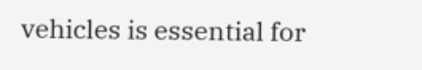vehicles is essential for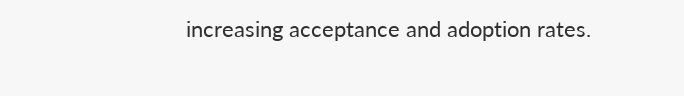increasing acceptance and adoption rates.